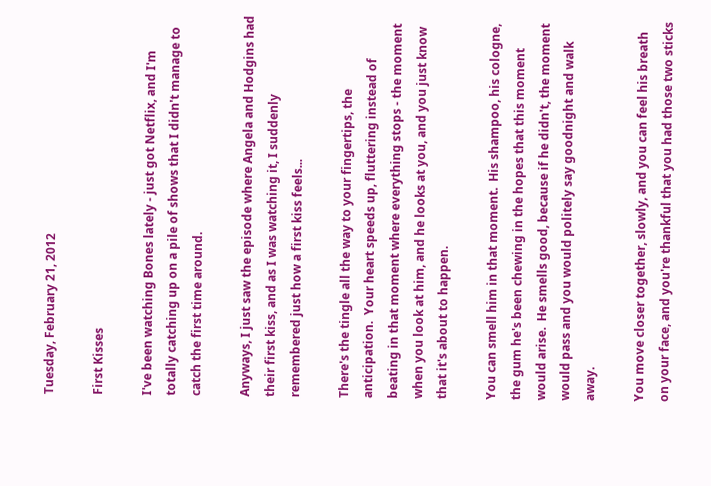Tuesday, February 21, 2012

First Kisses

I've been watching Bones lately - just got Netflix, and I'm totally catching up on a pile of shows that I didn't manage to catch the first time around.

Anyways, I just saw the episode where Angela and Hodgins had their first kiss, and as I was watching it, I suddenly remembered just how a first kiss feels...

There's the tingle all the way to your fingertips, the anticipation.  Your heart speeds up, fluttering instead of beating in that moment where everything stops - the moment when you look at him, and he looks at you, and you just know that it's about to happen.

You can smell him in that moment.  His shampoo, his cologne, the gum he's been chewing in the hopes that this moment would arise.  He smells good, because if he didn't, the moment would pass and you would politely say goodnight and walk away.

You move closer together, slowly, and you can feel his breath on your face, and you're thankful that you had those two sticks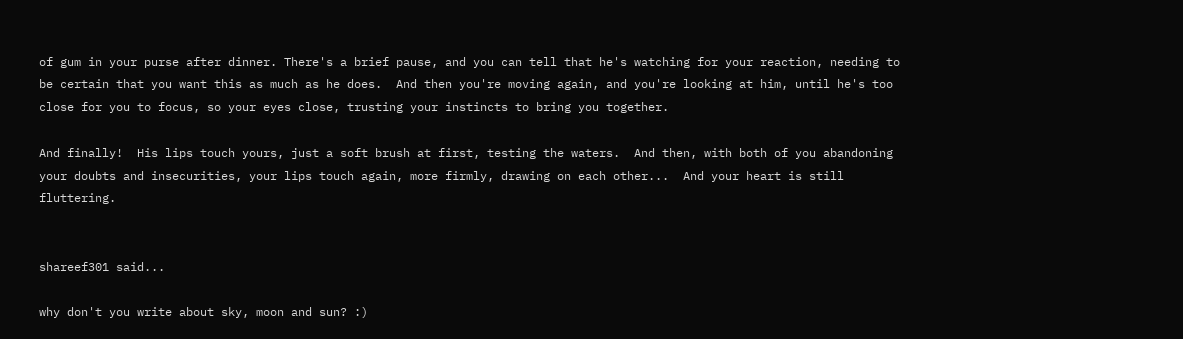of gum in your purse after dinner. There's a brief pause, and you can tell that he's watching for your reaction, needing to be certain that you want this as much as he does.  And then you're moving again, and you're looking at him, until he's too close for you to focus, so your eyes close, trusting your instincts to bring you together.

And finally!  His lips touch yours, just a soft brush at first, testing the waters.  And then, with both of you abandoning your doubts and insecurities, your lips touch again, more firmly, drawing on each other...  And your heart is still fluttering.


shareef301 said...

why don't you write about sky, moon and sun? :)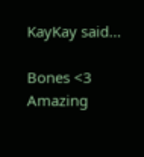KayKay said...

Bones <3 Amazing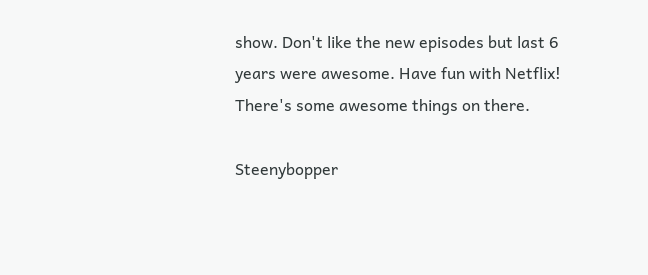show. Don't like the new episodes but last 6 years were awesome. Have fun with Netflix! There's some awesome things on there.

Steenybopper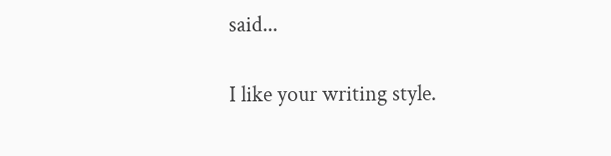said...

I like your writing style.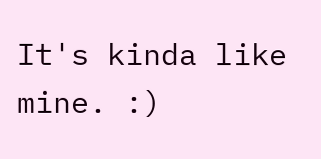It's kinda like mine. :)